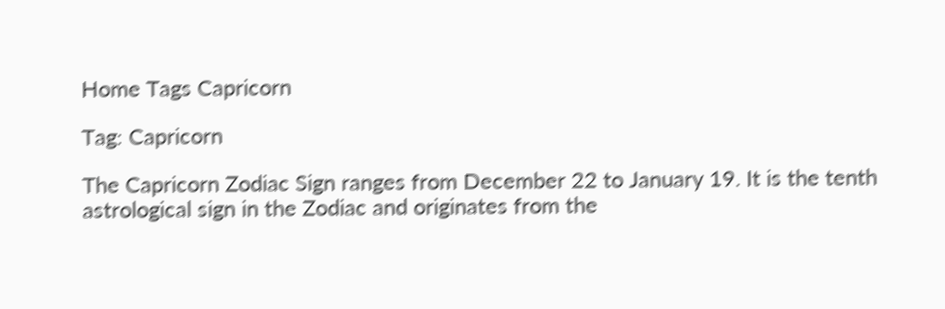Home Tags Capricorn

Tag: Capricorn

The Capricorn Zodiac Sign ranges from December 22 to January 19. It is the tenth astrological sign in the Zodiac and originates from the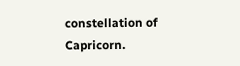constellation of Capricorn.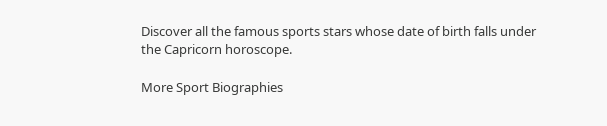Discover all the famous sports stars whose date of birth falls under the Capricorn horoscope.

More Sport Biographies